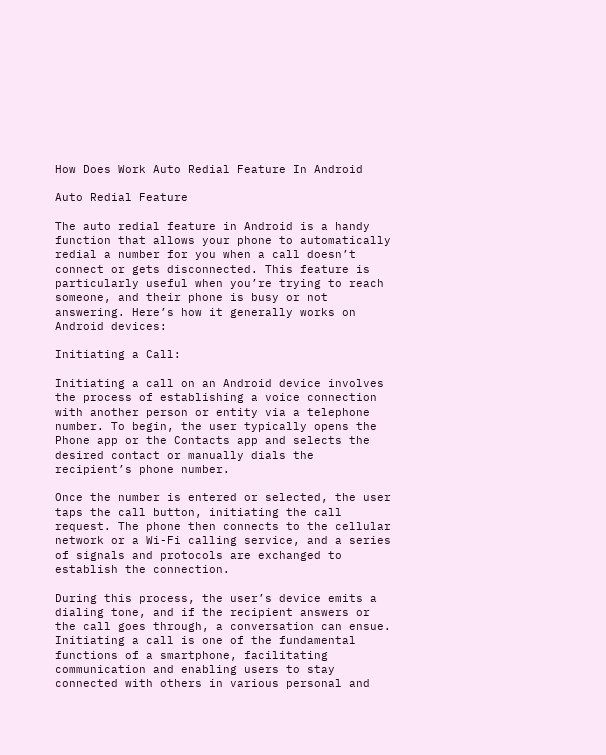How Does Work Auto Redial Feature In Android

Auto Redial Feature

The auto redial feature in Android is a handy function that allows your phone to automatically redial a number for you when a call doesn’t connect or gets disconnected. This feature is particularly useful when you’re trying to reach someone, and their phone is busy or not answering. Here’s how it generally works on Android devices:

Initiating a Call:

Initiating a call on an Android device involves the process of establishing a voice connection with another person or entity via a telephone number. To begin, the user typically opens the Phone app or the Contacts app and selects the desired contact or manually dials the recipient’s phone number.

Once the number is entered or selected, the user taps the call button, initiating the call request. The phone then connects to the cellular network or a Wi-Fi calling service, and a series of signals and protocols are exchanged to establish the connection.

During this process, the user’s device emits a dialing tone, and if the recipient answers or the call goes through, a conversation can ensue. Initiating a call is one of the fundamental functions of a smartphone, facilitating communication and enabling users to stay connected with others in various personal and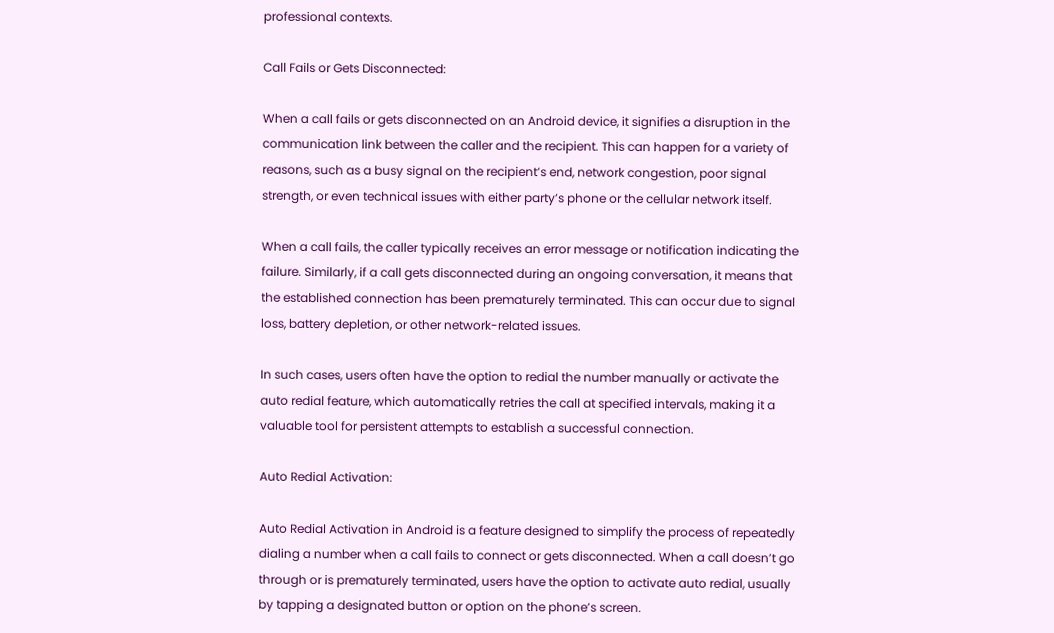professional contexts.

Call Fails or Gets Disconnected:

When a call fails or gets disconnected on an Android device, it signifies a disruption in the communication link between the caller and the recipient. This can happen for a variety of reasons, such as a busy signal on the recipient’s end, network congestion, poor signal strength, or even technical issues with either party’s phone or the cellular network itself.

When a call fails, the caller typically receives an error message or notification indicating the failure. Similarly, if a call gets disconnected during an ongoing conversation, it means that the established connection has been prematurely terminated. This can occur due to signal loss, battery depletion, or other network-related issues.

In such cases, users often have the option to redial the number manually or activate the auto redial feature, which automatically retries the call at specified intervals, making it a valuable tool for persistent attempts to establish a successful connection.

Auto Redial Activation:

Auto Redial Activation in Android is a feature designed to simplify the process of repeatedly dialing a number when a call fails to connect or gets disconnected. When a call doesn’t go through or is prematurely terminated, users have the option to activate auto redial, usually by tapping a designated button or option on the phone’s screen.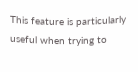This feature is particularly useful when trying to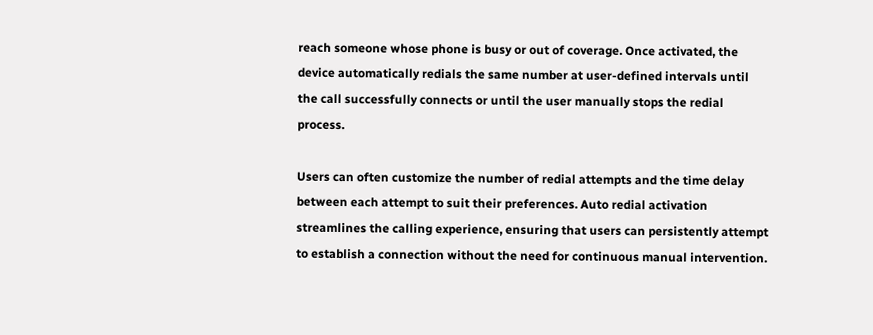reach someone whose phone is busy or out of coverage. Once activated, the device automatically redials the same number at user-defined intervals until the call successfully connects or until the user manually stops the redial process.

Users can often customize the number of redial attempts and the time delay between each attempt to suit their preferences. Auto redial activation streamlines the calling experience, ensuring that users can persistently attempt to establish a connection without the need for continuous manual intervention.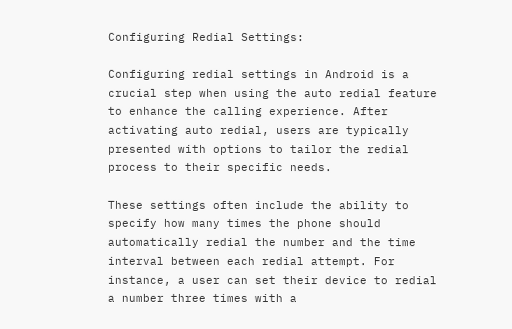Configuring Redial Settings:

Configuring redial settings in Android is a crucial step when using the auto redial feature to enhance the calling experience. After activating auto redial, users are typically presented with options to tailor the redial process to their specific needs.

These settings often include the ability to specify how many times the phone should automatically redial the number and the time interval between each redial attempt. For instance, a user can set their device to redial a number three times with a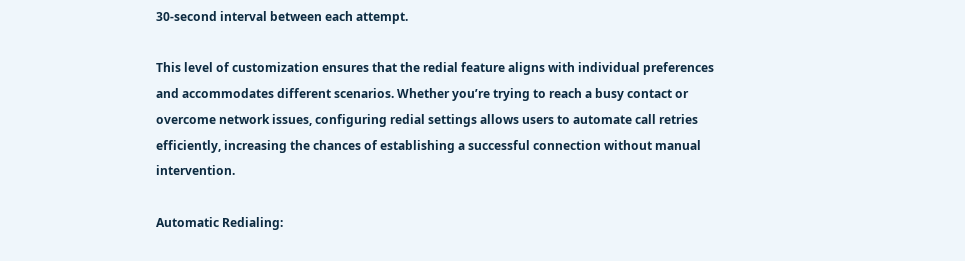30-second interval between each attempt.

This level of customization ensures that the redial feature aligns with individual preferences and accommodates different scenarios. Whether you’re trying to reach a busy contact or overcome network issues, configuring redial settings allows users to automate call retries efficiently, increasing the chances of establishing a successful connection without manual intervention.

Automatic Redialing: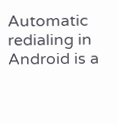Automatic redialing in Android is a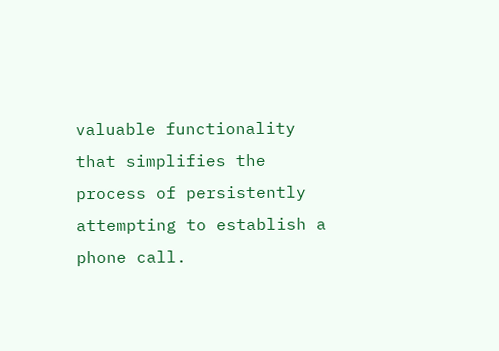valuable functionality that simplifies the process of persistently attempting to establish a phone call.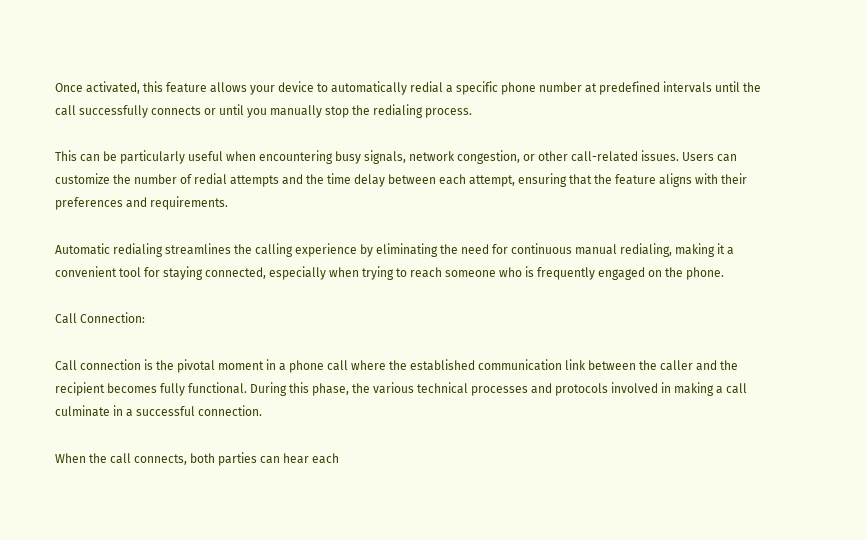Once activated, this feature allows your device to automatically redial a specific phone number at predefined intervals until the call successfully connects or until you manually stop the redialing process.

This can be particularly useful when encountering busy signals, network congestion, or other call-related issues. Users can customize the number of redial attempts and the time delay between each attempt, ensuring that the feature aligns with their preferences and requirements.

Automatic redialing streamlines the calling experience by eliminating the need for continuous manual redialing, making it a convenient tool for staying connected, especially when trying to reach someone who is frequently engaged on the phone.

Call Connection:

Call connection is the pivotal moment in a phone call where the established communication link between the caller and the recipient becomes fully functional. During this phase, the various technical processes and protocols involved in making a call culminate in a successful connection.

When the call connects, both parties can hear each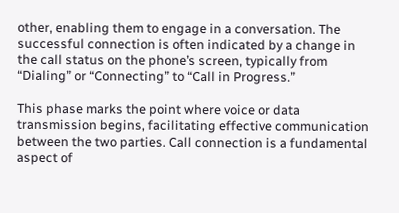other, enabling them to engage in a conversation. The successful connection is often indicated by a change in the call status on the phone’s screen, typically from “Dialing” or “Connecting” to “Call in Progress.”

This phase marks the point where voice or data transmission begins, facilitating effective communication between the two parties. Call connection is a fundamental aspect of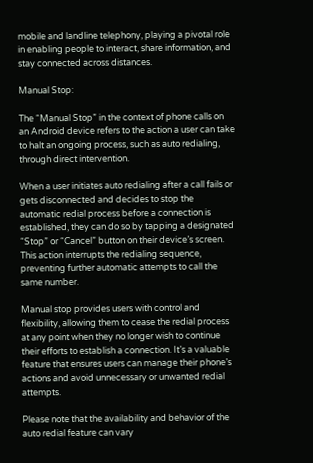mobile and landline telephony, playing a pivotal role in enabling people to interact, share information, and stay connected across distances.

Manual Stop:

The “Manual Stop” in the context of phone calls on an Android device refers to the action a user can take to halt an ongoing process, such as auto redialing, through direct intervention.

When a user initiates auto redialing after a call fails or gets disconnected and decides to stop the automatic redial process before a connection is established, they can do so by tapping a designated “Stop” or “Cancel” button on their device’s screen. This action interrupts the redialing sequence, preventing further automatic attempts to call the same number.

Manual stop provides users with control and flexibility, allowing them to cease the redial process at any point when they no longer wish to continue their efforts to establish a connection. It’s a valuable feature that ensures users can manage their phone’s actions and avoid unnecessary or unwanted redial attempts.

Please note that the availability and behavior of the auto redial feature can vary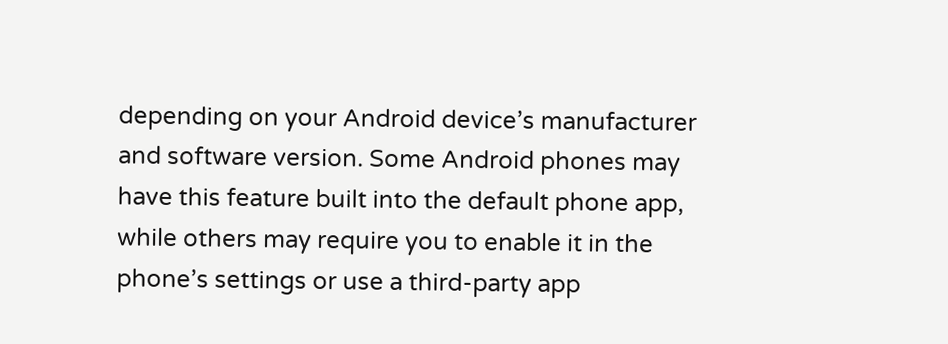depending on your Android device’s manufacturer and software version. Some Android phones may have this feature built into the default phone app, while others may require you to enable it in the phone’s settings or use a third-party app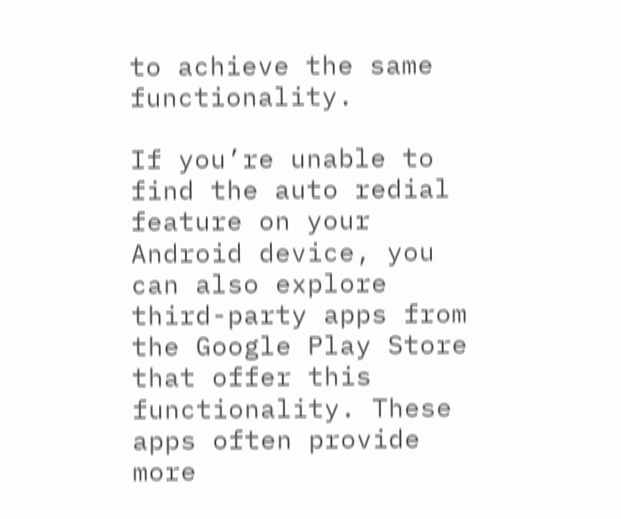to achieve the same functionality.

If you’re unable to find the auto redial feature on your Android device, you can also explore third-party apps from the Google Play Store that offer this functionality. These apps often provide more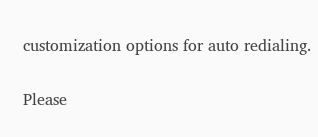customization options for auto redialing.


Please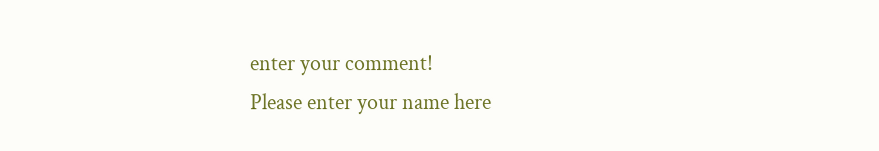enter your comment!
Please enter your name here